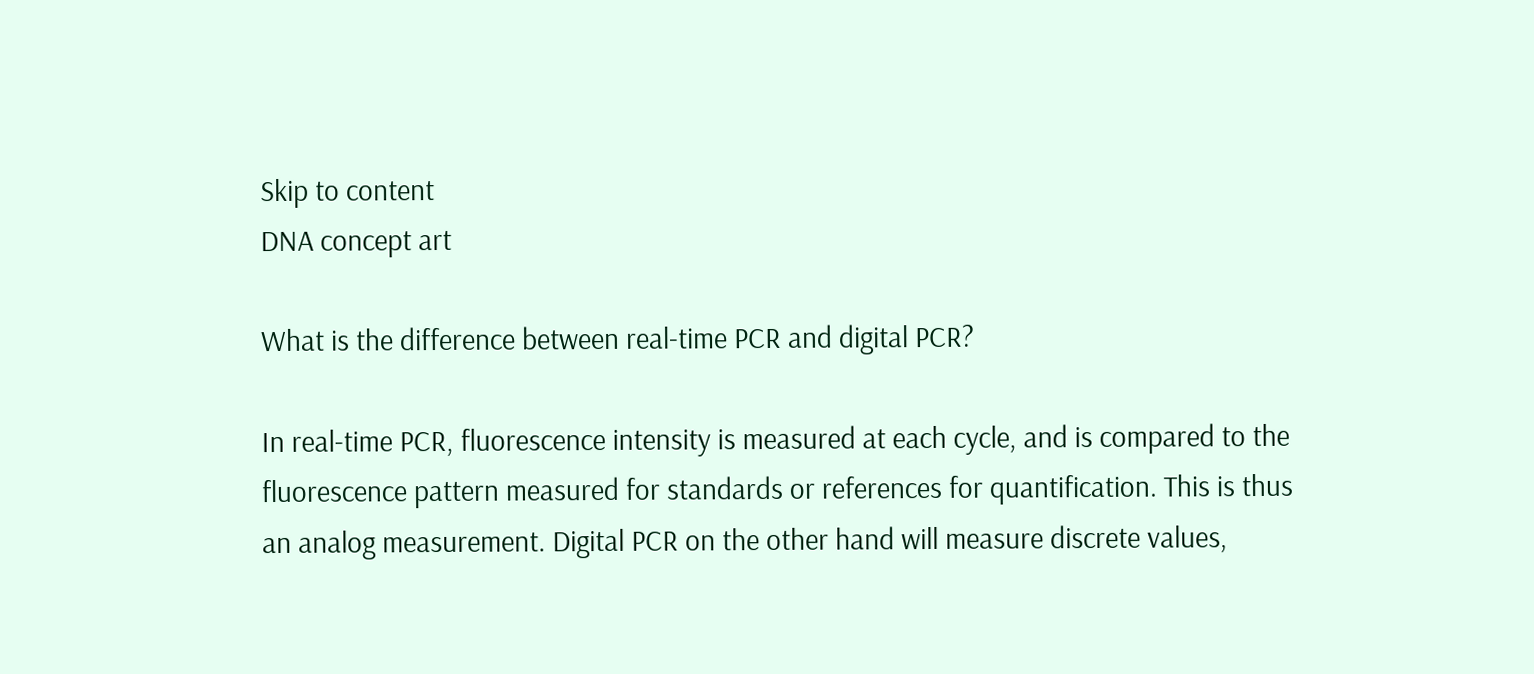Skip to content
DNA concept art

What is the difference between real-time PCR and digital PCR?

In real-time PCR, fluorescence intensity is measured at each cycle, and is compared to the fluorescence pattern measured for standards or references for quantification. This is thus an analog measurement. Digital PCR on the other hand will measure discrete values,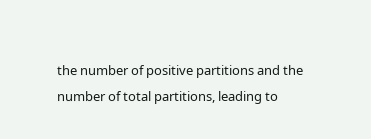the number of positive partitions and the number of total partitions, leading to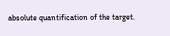absolute quantification of the target.